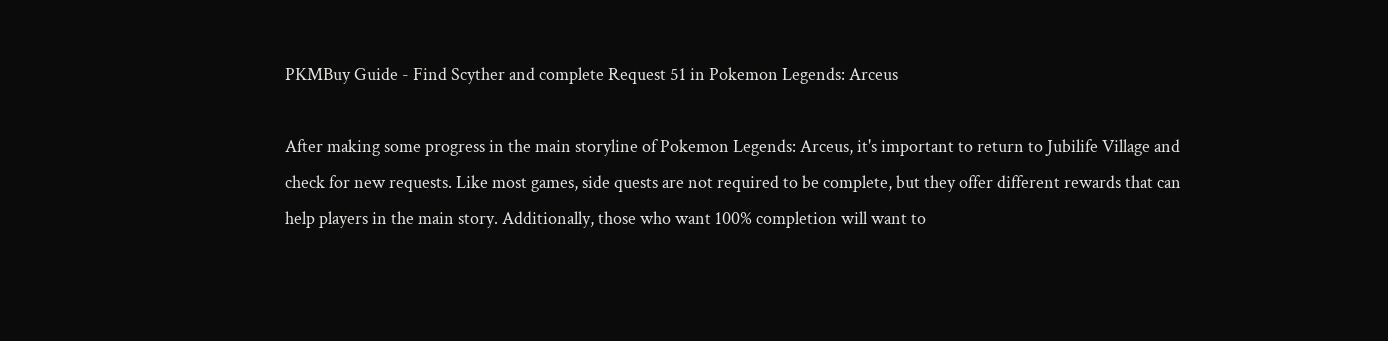PKMBuy Guide - Find Scyther and complete Request 51 in Pokemon Legends: Arceus

After making some progress in the main storyline of Pokemon Legends: Arceus, it's important to return to Jubilife Village and check for new requests. Like most games, side quests are not required to be complete, but they offer different rewards that can help players in the main story. Additionally, those who want 100% completion will want to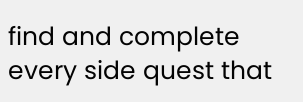find and complete every side quest that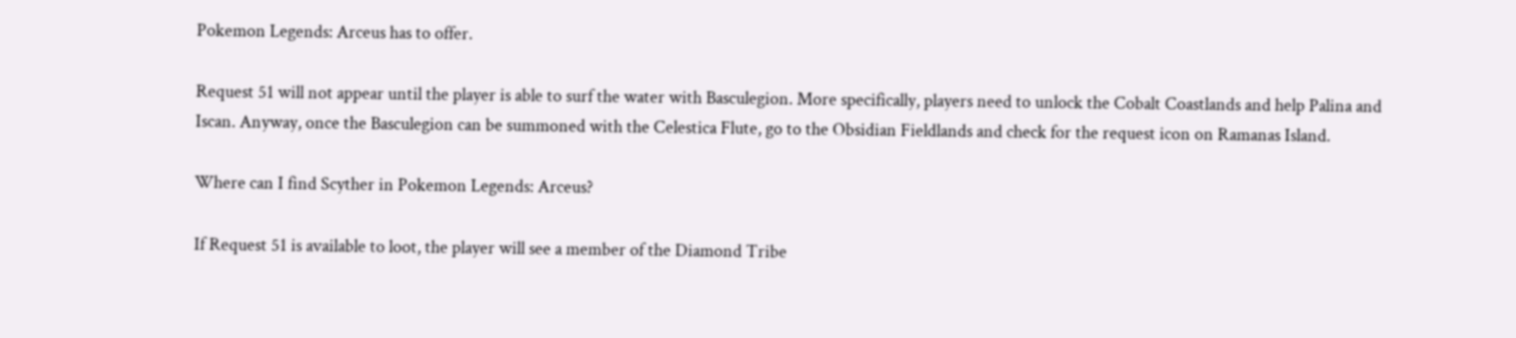Pokemon Legends: Arceus has to offer.

Request 51 will not appear until the player is able to surf the water with Basculegion. More specifically, players need to unlock the Cobalt Coastlands and help Palina and Iscan. Anyway, once the Basculegion can be summoned with the Celestica Flute, go to the Obsidian Fieldlands and check for the request icon on Ramanas Island.

Where can I find Scyther in Pokemon Legends: Arceus?

If Request 51 is available to loot, the player will see a member of the Diamond Tribe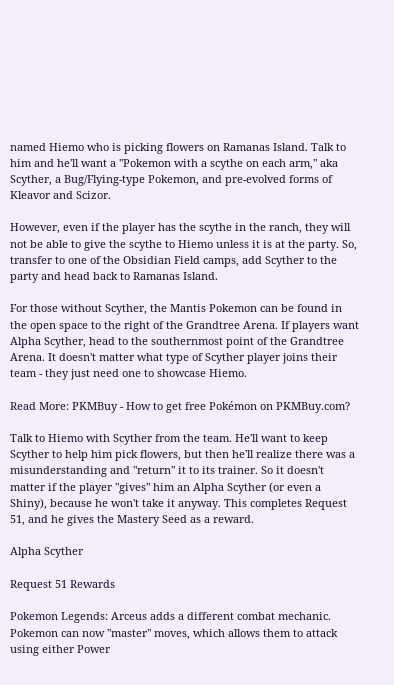named Hiemo who is picking flowers on Ramanas Island. Talk to him and he'll want a "Pokemon with a scythe on each arm," aka Scyther, a Bug/Flying-type Pokemon, and pre-evolved forms of Kleavor and Scizor.

However, even if the player has the scythe in the ranch, they will not be able to give the scythe to Hiemo unless it is at the party. So, transfer to one of the Obsidian Field camps, add Scyther to the party and head back to Ramanas Island.

For those without Scyther, the Mantis Pokemon can be found in the open space to the right of the Grandtree Arena. If players want Alpha Scyther, head to the southernmost point of the Grandtree Arena. It doesn't matter what type of Scyther player joins their team - they just need one to showcase Hiemo.

Read More: PKMBuy - How to get free Pokémon on PKMBuy.com?

Talk to Hiemo with Scyther from the team. He'll want to keep Scyther to help him pick flowers, but then he'll realize there was a misunderstanding and "return" it to its trainer. So it doesn't matter if the player "gives" him an Alpha Scyther (or even a Shiny), because he won't take it anyway. This completes Request 51, and he gives the Mastery Seed as a reward.

Alpha Scyther

Request 51 Rewards

Pokemon Legends: Arceus adds a different combat mechanic. Pokemon can now "master" moves, which allows them to attack using either Power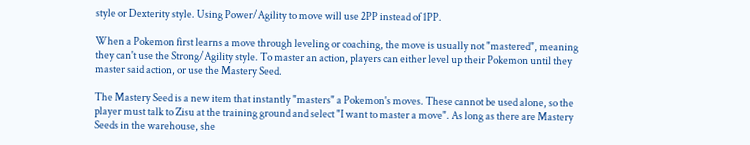style or Dexterity style. Using Power/Agility to move will use 2PP instead of 1PP.

When a Pokemon first learns a move through leveling or coaching, the move is usually not "mastered", meaning they can't use the Strong/Agility style. To master an action, players can either level up their Pokemon until they master said action, or use the Mastery Seed.

The Mastery Seed is a new item that instantly "masters" a Pokemon's moves. These cannot be used alone, so the player must talk to Zisu at the training ground and select "I want to master a move". As long as there are Mastery Seeds in the warehouse, she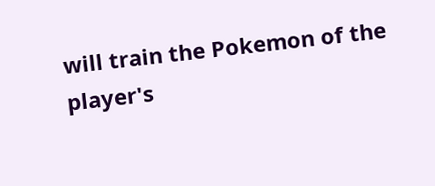will train the Pokemon of the player's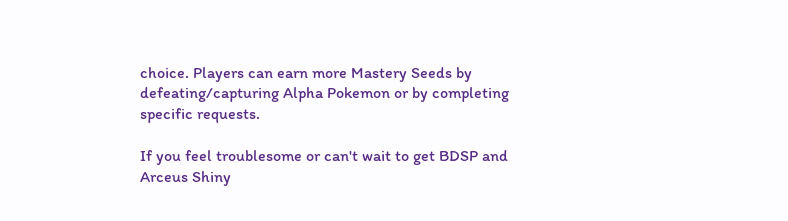choice. Players can earn more Mastery Seeds by defeating/capturing Alpha Pokemon or by completing specific requests.

If you feel troublesome or can't wait to get BDSP and Arceus Shiny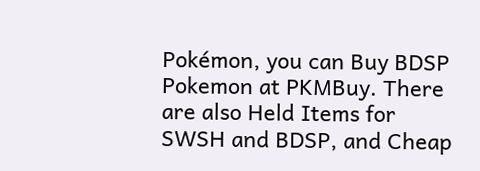Pokémon, you can Buy BDSP Pokemon at PKMBuy. There are also Held Items for SWSH and BDSP, and Cheap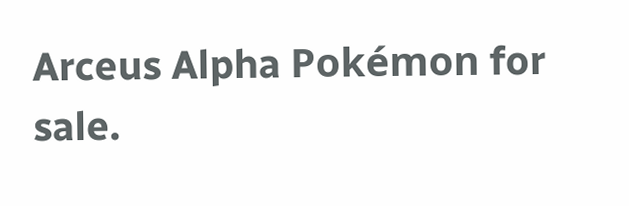Arceus Alpha Pokémon for sale.